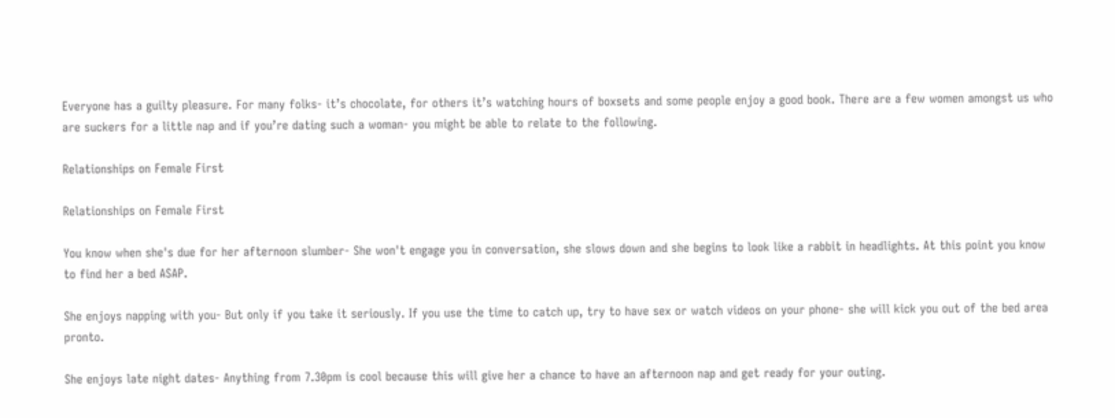Everyone has a guilty pleasure. For many folks- it’s chocolate, for others it’s watching hours of boxsets and some people enjoy a good book. There are a few women amongst us who are suckers for a little nap and if you’re dating such a woman- you might be able to relate to the following.

Relationships on Female First

Relationships on Female First

You know when she's due for her afternoon slumber- She won't engage you in conversation, she slows down and she begins to look like a rabbit in headlights. At this point you know to find her a bed ASAP.

She enjoys napping with you- But only if you take it seriously. If you use the time to catch up, try to have sex or watch videos on your phone- she will kick you out of the bed area pronto.

She enjoys late night dates- Anything from 7.30pm is cool because this will give her a chance to have an afternoon nap and get ready for your outing.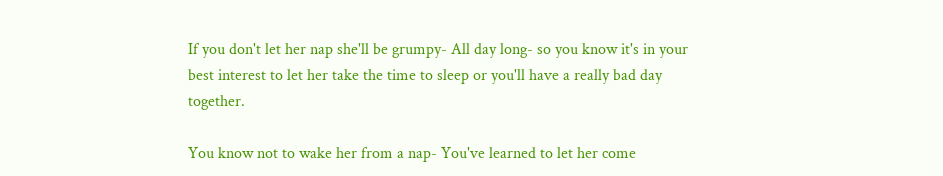If you don't let her nap she'll be grumpy- All day long- so you know it's in your best interest to let her take the time to sleep or you'll have a really bad day together.

You know not to wake her from a nap- You've learned to let her come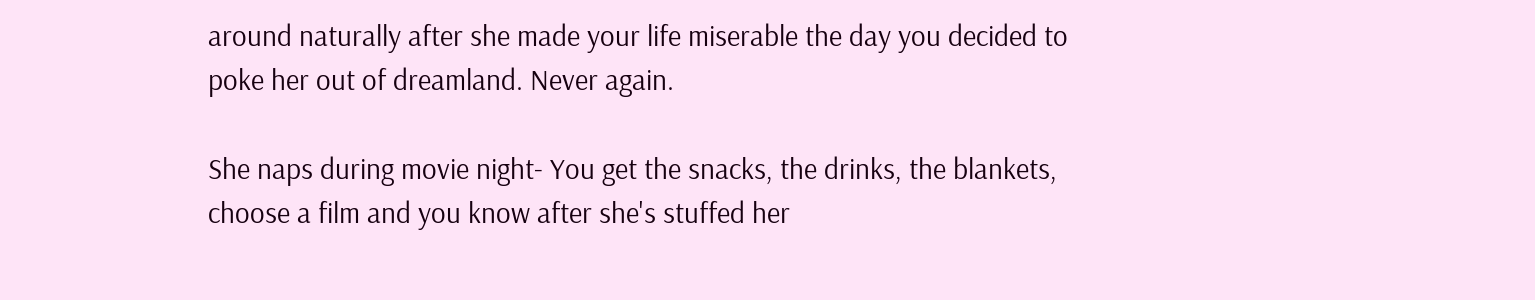around naturally after she made your life miserable the day you decided to poke her out of dreamland. Never again.

She naps during movie night- You get the snacks, the drinks, the blankets, choose a film and you know after she's stuffed her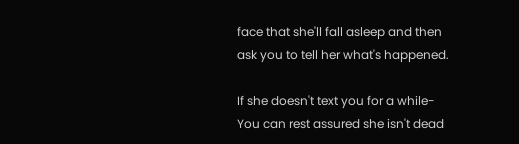face that she'll fall asleep and then ask you to tell her what's happened.

If she doesn't text you for a while- You can rest assured she isn't dead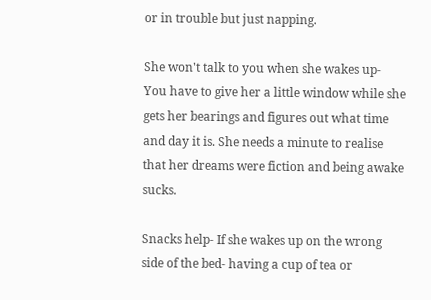or in trouble but just napping.

She won't talk to you when she wakes up- You have to give her a little window while she gets her bearings and figures out what time and day it is. She needs a minute to realise that her dreams were fiction and being awake sucks.

Snacks help- If she wakes up on the wrong side of the bed- having a cup of tea or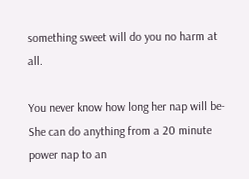something sweet will do you no harm at all.

You never know how long her nap will be- She can do anything from a 20 minute power nap to an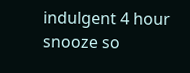indulgent 4 hour snooze so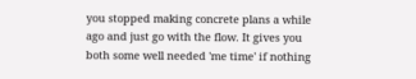you stopped making concrete plans a while ago and just go with the flow. It gives you both some well needed 'me time' if nothing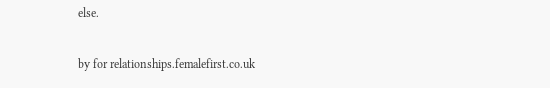else.

by for relationships.femalefirst.co.uk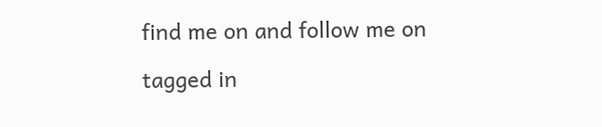find me on and follow me on

tagged in